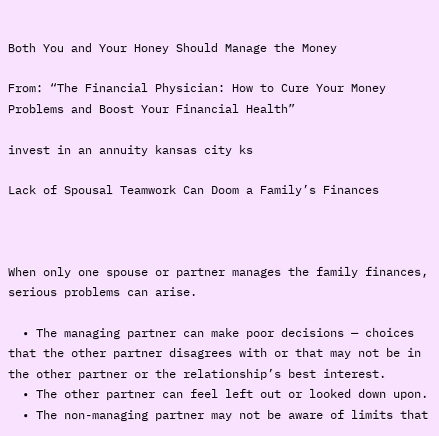Both You and Your Honey Should Manage the Money

From: “The Financial Physician: How to Cure Your Money Problems and Boost Your Financial Health”

invest in an annuity kansas city ks

Lack of Spousal Teamwork Can Doom a Family’s Finances



When only one spouse or partner manages the family finances, serious problems can arise.

  • The managing partner can make poor decisions — choices that the other partner disagrees with or that may not be in the other partner or the relationship’s best interest.
  • The other partner can feel left out or looked down upon.
  • The non-managing partner may not be aware of limits that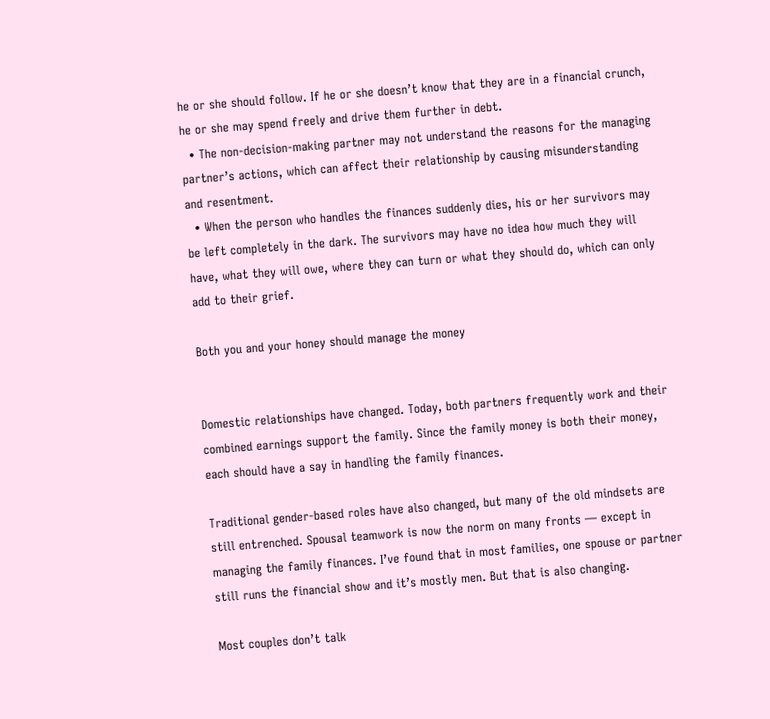he or she should follow. If he or she doesn’t know that they are in a financial crunch, he or she may spend freely and drive them further in debt.
  • The non-decision-making partner may not understand the reasons for the managing partner’s actions, which can affect their relationship by causing misunderstanding and resentment.
  • When the person who handles the finances suddenly dies, his or her survivors may be left completely in the dark. The survivors may have no idea how much they will have, what they will owe, where they can turn or what they should do, which can only add to their grief.

Both you and your honey should manage the money


Domestic relationships have changed. Today, both partners frequently work and their combined earnings support the family. Since the family money is both their money, each should have a say in handling the family finances.

Traditional gender-based roles have also changed, but many of the old mindsets are still entrenched. Spousal teamwork is now the norm on many fronts — except in managing the family finances. I’ve found that in most families, one spouse or partner still runs the financial show and it’s mostly men. But that is also changing.

Most couples don’t talk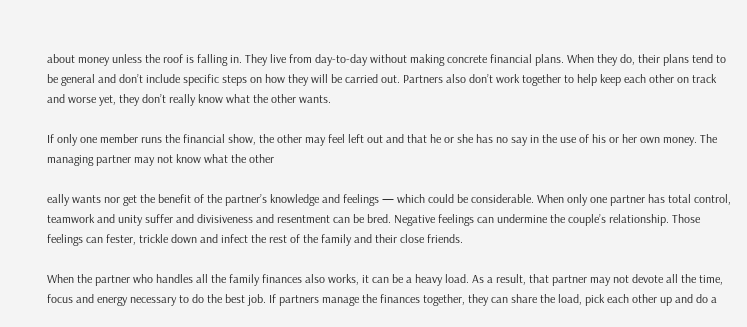about money unless the roof is falling in. They live from day-to-day without making concrete financial plans. When they do, their plans tend to be general and don’t include specific steps on how they will be carried out. Partners also don’t work together to help keep each other on track and worse yet, they don’t really know what the other wants.

If only one member runs the financial show, the other may feel left out and that he or she has no say in the use of his or her own money. The managing partner may not know what the other

eally wants nor get the benefit of the partner’s knowledge and feelings — which could be considerable. When only one partner has total control, teamwork and unity suffer and divisiveness and resentment can be bred. Negative feelings can undermine the couple’s relationship. Those feelings can fester, trickle down and infect the rest of the family and their close friends.

When the partner who handles all the family finances also works, it can be a heavy load. As a result, that partner may not devote all the time, focus and energy necessary to do the best job. If partners manage the finances together, they can share the load, pick each other up and do a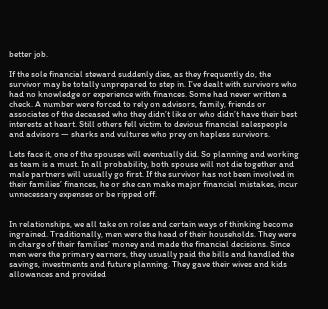better job.

If the sole financial steward suddenly dies, as they frequently do, the survivor may be totally unprepared to step in. I’ve dealt with survivors who had no knowledge or experience with finances. Some had never written a check. A number were forced to rely on advisors, family, friends or associates of the deceased who they didn’t like or who didn’t have their best interests at heart. Still others fell victim to devious financial salespeople and advisors — sharks and vultures who prey on hapless survivors.

Lets face it, one of the spouses will eventually did. So planning and working as team is a must. In all probability, both spouse will not die together and male partners will usually go first. If the survivor has not been involved in their families’ finances, he or she can make major financial mistakes, incur unnecessary expenses or be ripped off.


In relationships, we all take on roles and certain ways of thinking become ingrained. Traditionally, men were the head of their households. They were in charge of their families’ money and made the financial decisions. Since men were the primary earners, they usually paid the bills and handled the savings, investments and future planning. They gave their wives and kids allowances and provided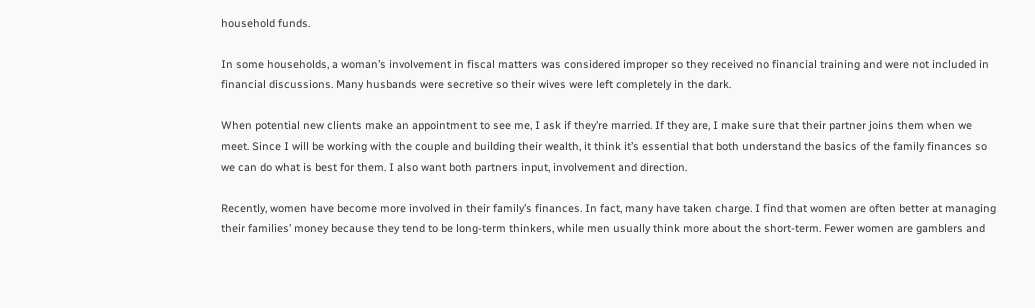household funds.

In some households, a woman’s involvement in fiscal matters was considered improper so they received no financial training and were not included in financial discussions. Many husbands were secretive so their wives were left completely in the dark.

When potential new clients make an appointment to see me, I ask if they’re married. If they are, I make sure that their partner joins them when we meet. Since I will be working with the couple and building their wealth, it think it’s essential that both understand the basics of the family finances so we can do what is best for them. I also want both partners input, involvement and direction.

Recently, women have become more involved in their family’s finances. In fact, many have taken charge. I find that women are often better at managing their families’ money because they tend to be long-term thinkers, while men usually think more about the short-term. Fewer women are gamblers and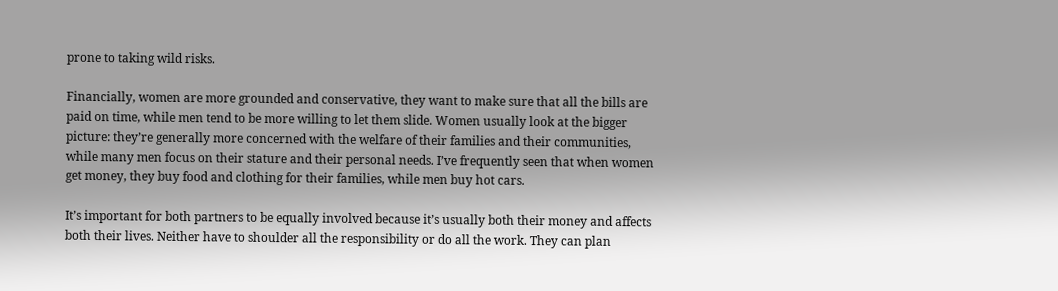prone to taking wild risks.

Financially, women are more grounded and conservative, they want to make sure that all the bills are paid on time, while men tend to be more willing to let them slide. Women usually look at the bigger picture: they’re generally more concerned with the welfare of their families and their communities, while many men focus on their stature and their personal needs. I’ve frequently seen that when women get money, they buy food and clothing for their families, while men buy hot cars.

It’s important for both partners to be equally involved because it’s usually both their money and affects both their lives. Neither have to shoulder all the responsibility or do all the work. They can plan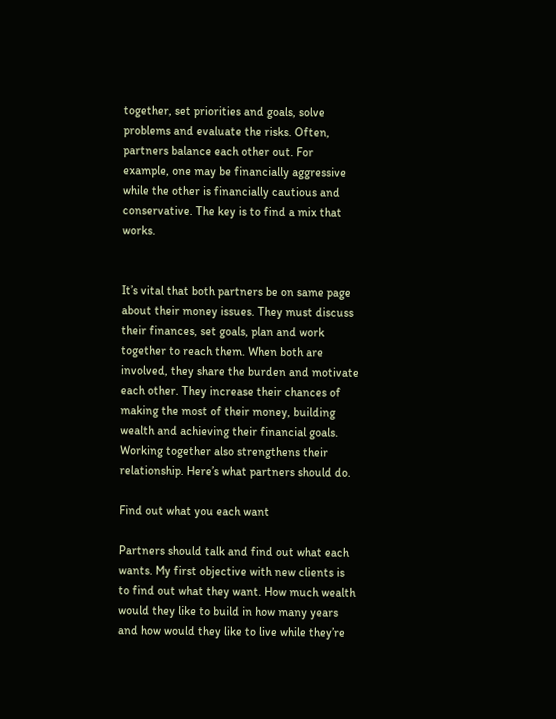together, set priorities and goals, solve problems and evaluate the risks. Often, partners balance each other out. For example, one may be financially aggressive while the other is financially cautious and conservative. The key is to find a mix that works.


It’s vital that both partners be on same page about their money issues. They must discuss their finances, set goals, plan and work together to reach them. When both are involved, they share the burden and motivate each other. They increase their chances of making the most of their money, building wealth and achieving their financial goals. Working together also strengthens their relationship. Here’s what partners should do.

Find out what you each want

Partners should talk and find out what each wants. My first objective with new clients is to find out what they want. How much wealth would they like to build in how many years and how would they like to live while they’re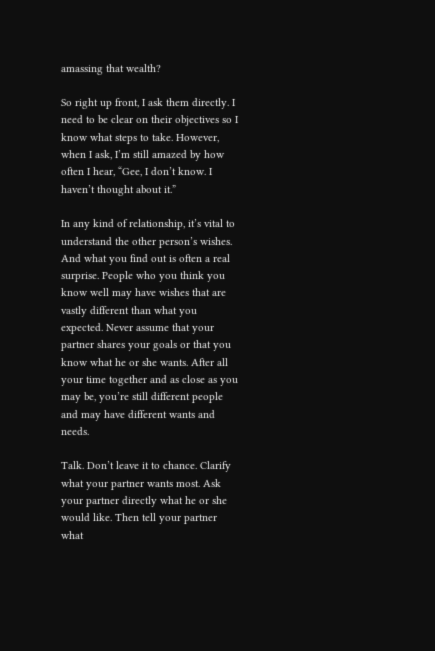amassing that wealth?

So right up front, I ask them directly. I need to be clear on their objectives so I know what steps to take. However, when I ask, I’m still amazed by how often I hear, “Gee, I don’t know. I haven’t thought about it.”

In any kind of relationship, it’s vital to understand the other person’s wishes. And what you find out is often a real surprise. People who you think you know well may have wishes that are vastly different than what you expected. Never assume that your partner shares your goals or that you know what he or she wants. After all your time together and as close as you may be, you’re still different people and may have different wants and needs.

Talk. Don’t leave it to chance. Clarify what your partner wants most. Ask your partner directly what he or she would like. Then tell your partner what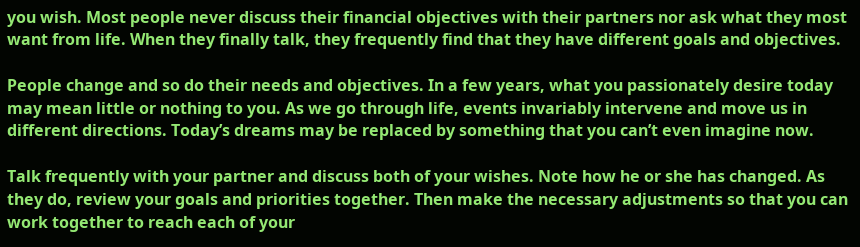you wish. Most people never discuss their financial objectives with their partners nor ask what they most want from life. When they finally talk, they frequently find that they have different goals and objectives.

People change and so do their needs and objectives. In a few years, what you passionately desire today may mean little or nothing to you. As we go through life, events invariably intervene and move us in different directions. Today’s dreams may be replaced by something that you can’t even imagine now.

Talk frequently with your partner and discuss both of your wishes. Note how he or she has changed. As they do, review your goals and priorities together. Then make the necessary adjustments so that you can work together to reach each of your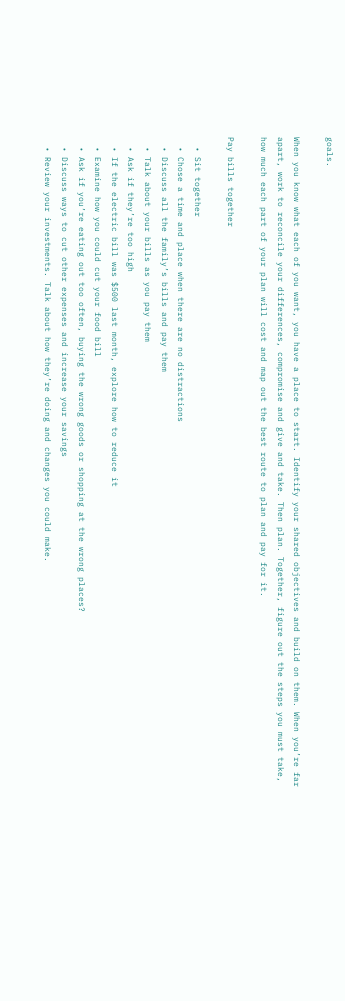goals.

When you know what each of you want, you have a place to start. Identify your shared objectives and build on them. When you’re far apart, work to reconcile your differences, compromise and give and take. Then plan. Together, figure out the steps you must take, how much each part of your plan will cost and map out the best route to plan and pay for it.

Pay bills together

  • Sit together
  • Chose a time and place when there are no distractions
  • Discuss all the family’s bills and pay them
  • Talk about your bills as you pay them
  • Ask if they’re too high
  • If the electric bill was $500 last month, explore how to reduce it
  • Examine how you could cut your food bill
  • Ask if you’re eating out too often, buying the wrong goods or shopping at the wrong places?
  • Discuss ways to cut other expenses and increase your savings
  • Review your investments. Talk about how they’re doing and changes you could make.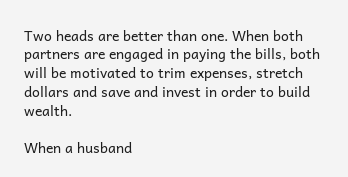Two heads are better than one. When both partners are engaged in paying the bills, both will be motivated to trim expenses, stretch dollars and save and invest in order to build wealth.

When a husband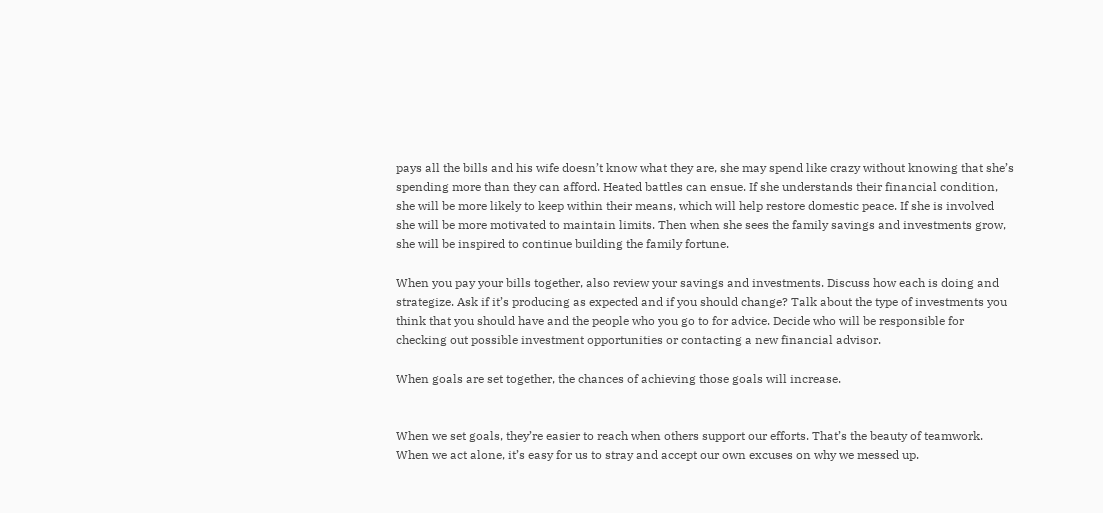pays all the bills and his wife doesn’t know what they are, she may spend like crazy without knowing that she’s spending more than they can afford. Heated battles can ensue. If she understands their financial condition, she will be more likely to keep within their means, which will help restore domestic peace. If she is involved she will be more motivated to maintain limits. Then when she sees the family savings and investments grow, she will be inspired to continue building the family fortune.

When you pay your bills together, also review your savings and investments. Discuss how each is doing and strategize. Ask if it’s producing as expected and if you should change? Talk about the type of investments you think that you should have and the people who you go to for advice. Decide who will be responsible for checking out possible investment opportunities or contacting a new financial advisor.

When goals are set together, the chances of achieving those goals will increase.


When we set goals, they’re easier to reach when others support our efforts. That’s the beauty of teamwork. When we act alone, it’s easy for us to stray and accept our own excuses on why we messed up.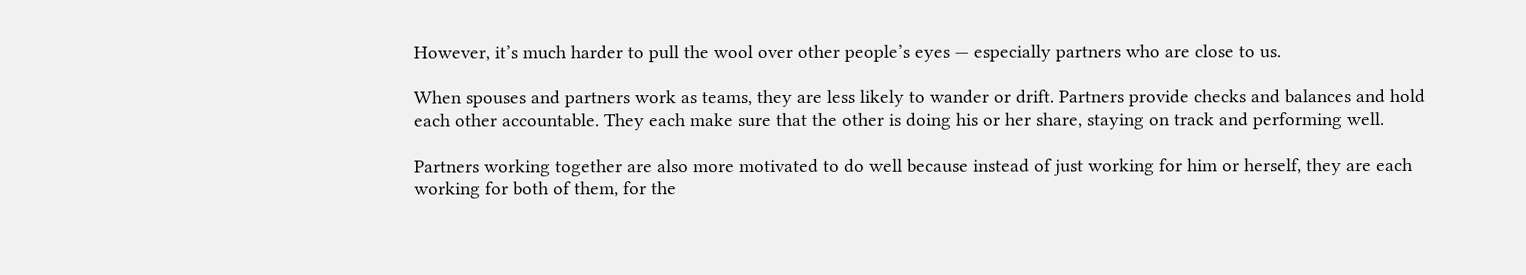However, it’s much harder to pull the wool over other people’s eyes — especially partners who are close to us.

When spouses and partners work as teams, they are less likely to wander or drift. Partners provide checks and balances and hold each other accountable. They each make sure that the other is doing his or her share, staying on track and performing well.

Partners working together are also more motivated to do well because instead of just working for him or herself, they are each working for both of them, for the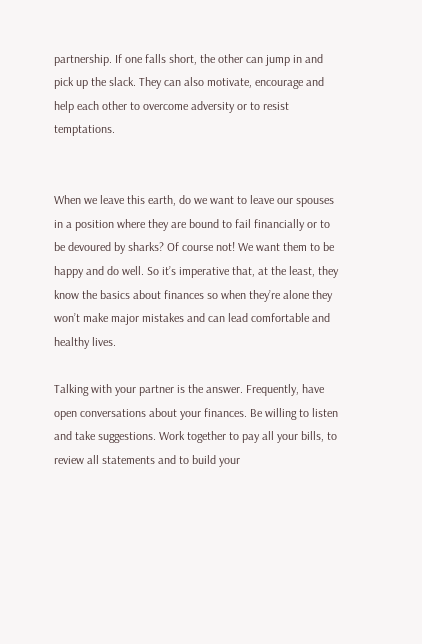partnership. If one falls short, the other can jump in and pick up the slack. They can also motivate, encourage and help each other to overcome adversity or to resist temptations.


When we leave this earth, do we want to leave our spouses in a position where they are bound to fail financially or to be devoured by sharks? Of course not! We want them to be happy and do well. So it’s imperative that, at the least, they know the basics about finances so when they’re alone they won’t make major mistakes and can lead comfortable and healthy lives.

Talking with your partner is the answer. Frequently, have open conversations about your finances. Be willing to listen and take suggestions. Work together to pay all your bills, to review all statements and to build your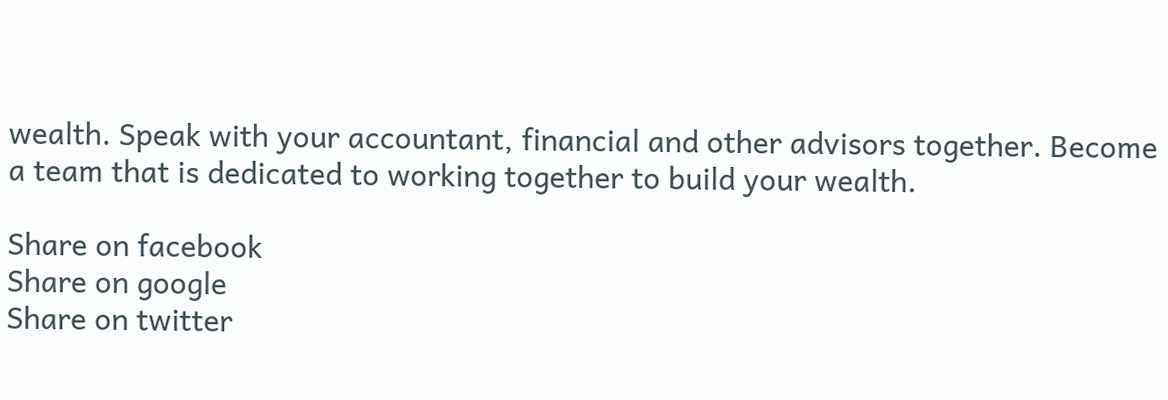wealth. Speak with your accountant, financial and other advisors together. Become a team that is dedicated to working together to build your wealth.

Share on facebook
Share on google
Share on twitter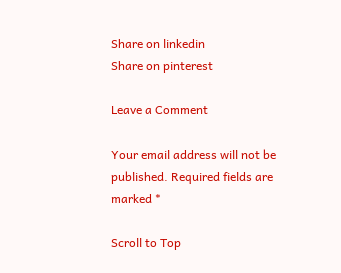Share on linkedin
Share on pinterest

Leave a Comment

Your email address will not be published. Required fields are marked *

Scroll to Top